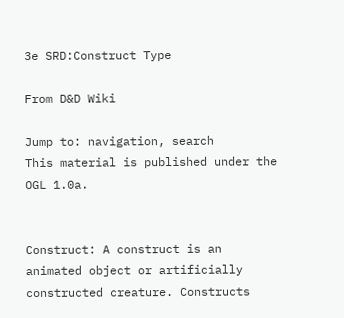3e SRD:Construct Type

From D&D Wiki

Jump to: navigation, search
This material is published under the OGL 1.0a.


Construct: A construct is an animated object or artificially constructed creature. Constructs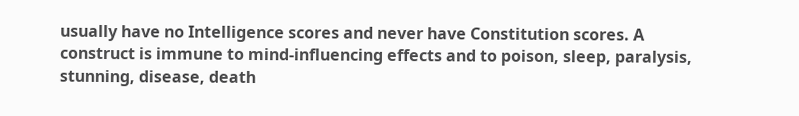usually have no Intelligence scores and never have Constitution scores. A construct is immune to mind-influencing effects and to poison, sleep, paralysis, stunning, disease, death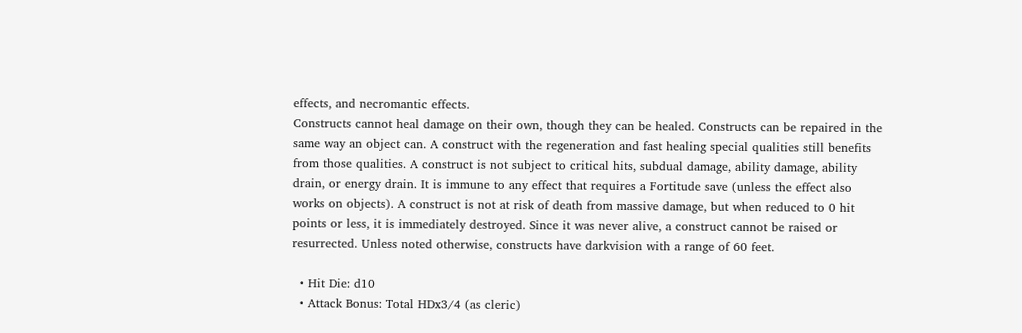effects, and necromantic effects.
Constructs cannot heal damage on their own, though they can be healed. Constructs can be repaired in the same way an object can. A construct with the regeneration and fast healing special qualities still benefits from those qualities. A construct is not subject to critical hits, subdual damage, ability damage, ability drain, or energy drain. It is immune to any effect that requires a Fortitude save (unless the effect also works on objects). A construct is not at risk of death from massive damage, but when reduced to 0 hit points or less, it is immediately destroyed. Since it was never alive, a construct cannot be raised or resurrected. Unless noted otherwise, constructs have darkvision with a range of 60 feet.

  • Hit Die: d10
  • Attack Bonus: Total HDx3/4 (as cleric)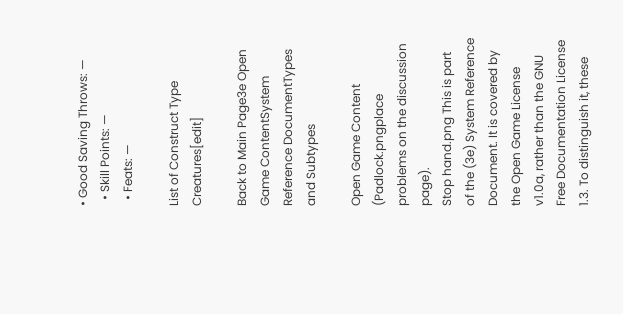• Good Saving Throws: —
  • Skill Points: —
  • Feats: —

List of Construct Type Creatures[edit]

Back to Main Page3e Open Game ContentSystem Reference DocumentTypes and Subtypes

Open Game Content (Padlock.pngplace problems on the discussion page).
Stop hand.png This is part of the (3e) System Reference Document. It is covered by the Open Game License v1.0a, rather than the GNU Free Documentation License 1.3. To distinguish it, these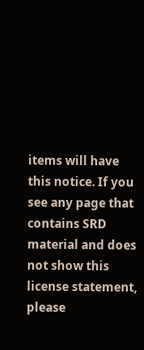items will have this notice. If you see any page that contains SRD material and does not show this license statement, please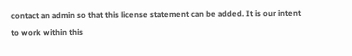contact an admin so that this license statement can be added. It is our intent to work within this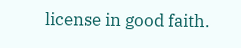license in good faith.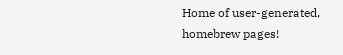Home of user-generated,
homebrew pages!